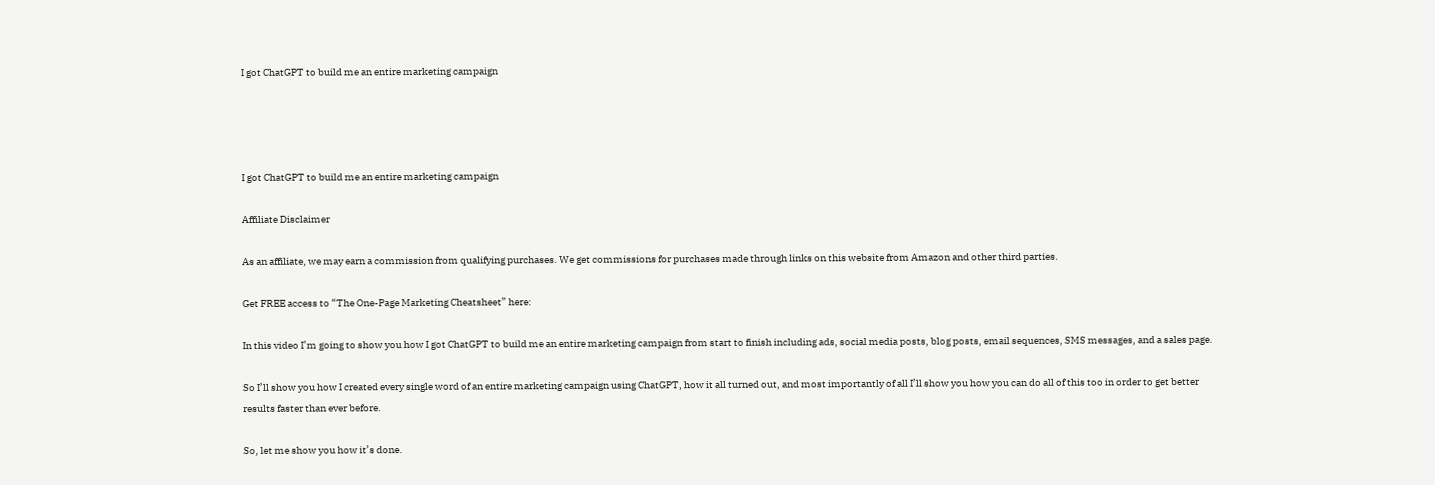I got ChatGPT to build me an entire marketing campaign




I got ChatGPT to build me an entire marketing campaign

Affiliate Disclaimer

As an affiliate, we may earn a commission from qualifying purchases. We get commissions for purchases made through links on this website from Amazon and other third parties.

Get FREE access to “The One-Page Marketing Cheatsheet” here:

In this video I’m going to show you how I got ChatGPT to build me an entire marketing campaign from start to finish including ads, social media posts, blog posts, email sequences, SMS messages, and a sales page.

So I’ll show you how I created every single word of an entire marketing campaign using ChatGPT, how it all turned out, and most importantly of all I’ll show you how you can do all of this too in order to get better results faster than ever before.

So, let me show you how it’s done.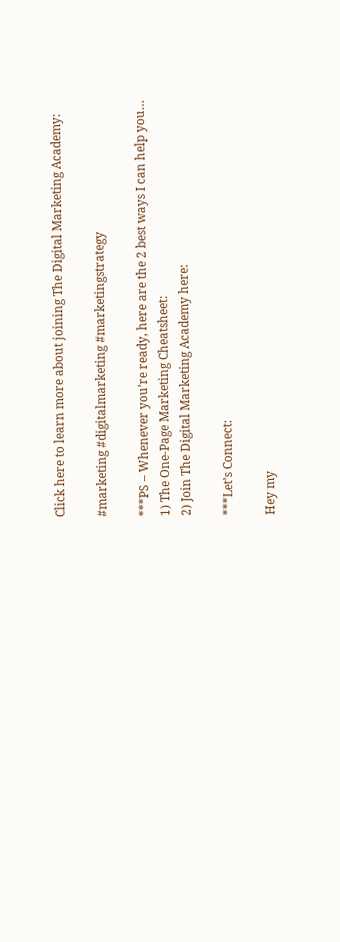Click here to learn more about joining The Digital Marketing Academy:

#marketing #digitalmarketing #marketingstrategy

***PS – Whenever you’re ready, here are the 2 best ways I can help you…
1) The One-Page Marketing Cheatsheet:
2) Join The Digital Marketing Academy here:

***Let’s Connect:

Hey my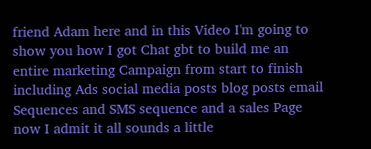friend Adam here and in this Video I'm going to show you how I got Chat gbt to build me an entire marketing Campaign from start to finish including Ads social media posts blog posts email Sequences and SMS sequence and a sales Page now I admit it all sounds a little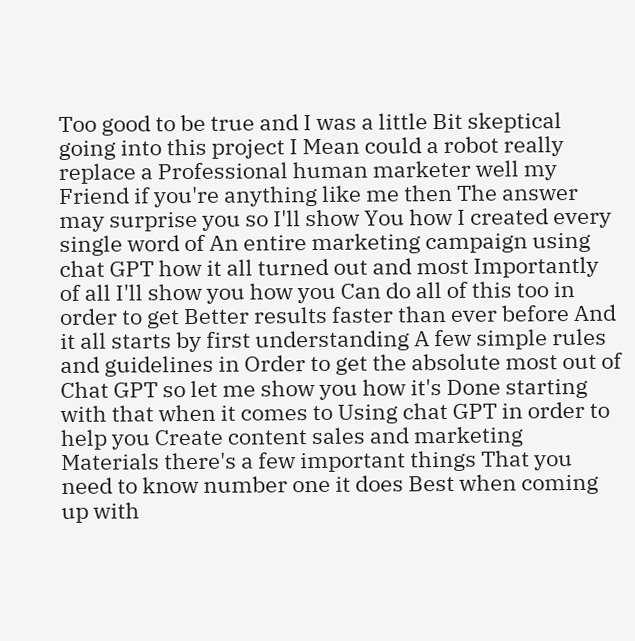Too good to be true and I was a little Bit skeptical going into this project I Mean could a robot really replace a Professional human marketer well my Friend if you're anything like me then The answer may surprise you so I'll show You how I created every single word of An entire marketing campaign using chat GPT how it all turned out and most Importantly of all I'll show you how you Can do all of this too in order to get Better results faster than ever before And it all starts by first understanding A few simple rules and guidelines in Order to get the absolute most out of Chat GPT so let me show you how it's Done starting with that when it comes to Using chat GPT in order to help you Create content sales and marketing Materials there's a few important things That you need to know number one it does Best when coming up with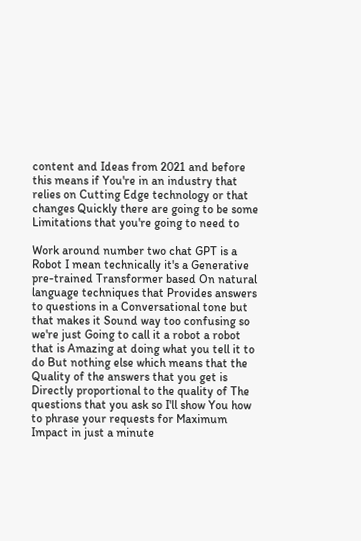content and Ideas from 2021 and before this means if You're in an industry that relies on Cutting Edge technology or that changes Quickly there are going to be some Limitations that you're going to need to

Work around number two chat GPT is a Robot I mean technically it's a Generative pre-trained Transformer based On natural language techniques that Provides answers to questions in a Conversational tone but that makes it Sound way too confusing so we're just Going to call it a robot a robot that is Amazing at doing what you tell it to do But nothing else which means that the Quality of the answers that you get is Directly proportional to the quality of The questions that you ask so I'll show You how to phrase your requests for Maximum Impact in just a minute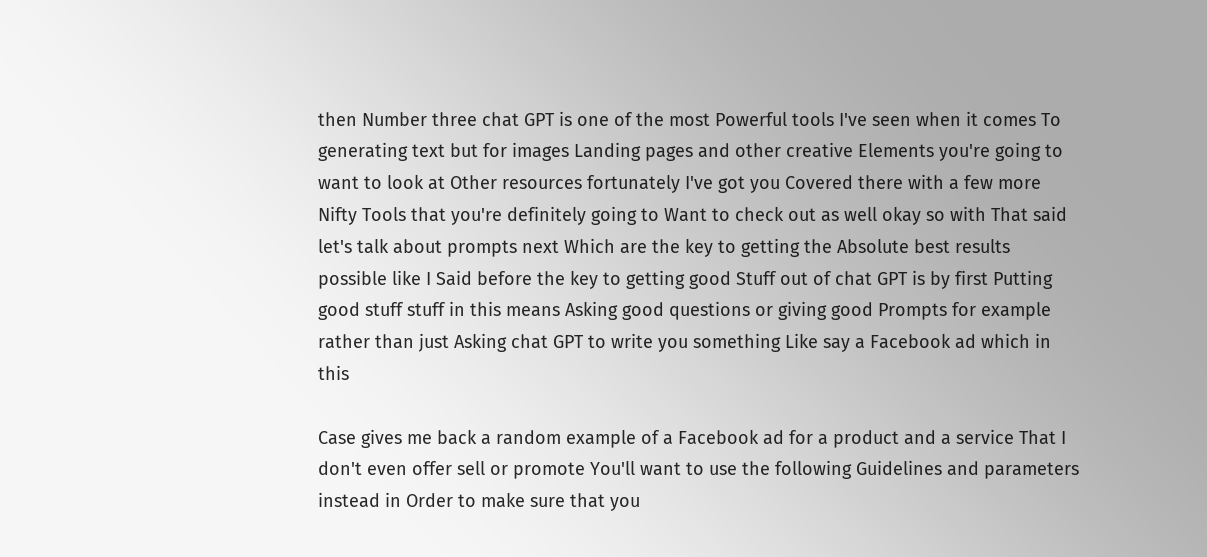then Number three chat GPT is one of the most Powerful tools I've seen when it comes To generating text but for images Landing pages and other creative Elements you're going to want to look at Other resources fortunately I've got you Covered there with a few more Nifty Tools that you're definitely going to Want to check out as well okay so with That said let's talk about prompts next Which are the key to getting the Absolute best results possible like I Said before the key to getting good Stuff out of chat GPT is by first Putting good stuff stuff in this means Asking good questions or giving good Prompts for example rather than just Asking chat GPT to write you something Like say a Facebook ad which in this

Case gives me back a random example of a Facebook ad for a product and a service That I don't even offer sell or promote You'll want to use the following Guidelines and parameters instead in Order to make sure that you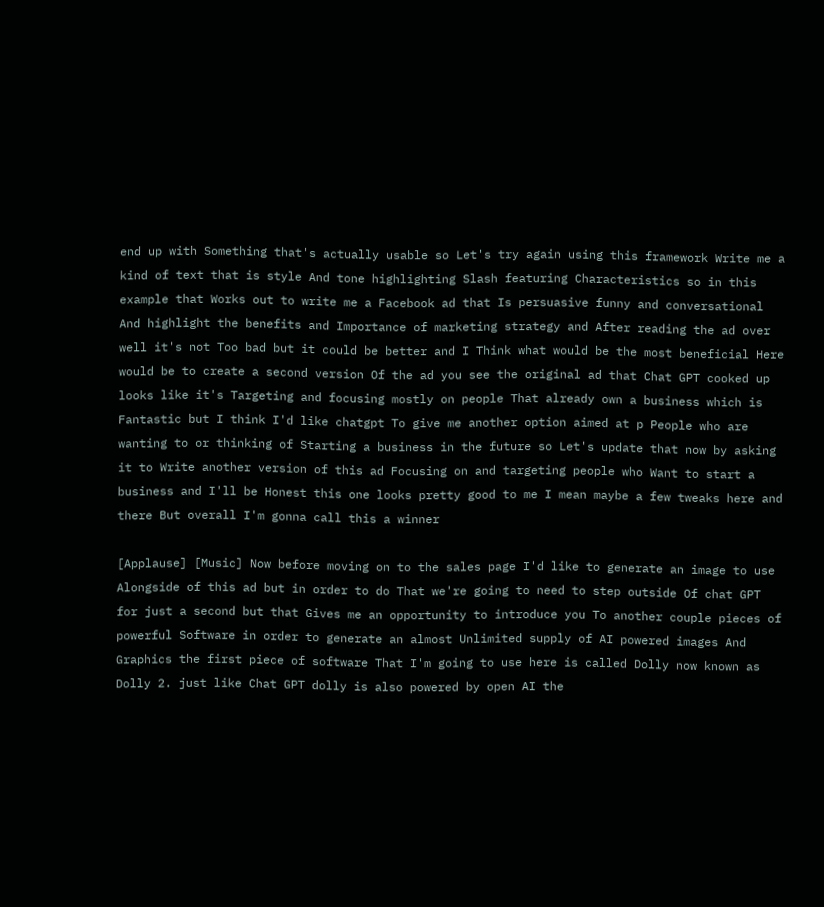end up with Something that's actually usable so Let's try again using this framework Write me a kind of text that is style And tone highlighting Slash featuring Characteristics so in this example that Works out to write me a Facebook ad that Is persuasive funny and conversational And highlight the benefits and Importance of marketing strategy and After reading the ad over well it's not Too bad but it could be better and I Think what would be the most beneficial Here would be to create a second version Of the ad you see the original ad that Chat GPT cooked up looks like it's Targeting and focusing mostly on people That already own a business which is Fantastic but I think I'd like chatgpt To give me another option aimed at p People who are wanting to or thinking of Starting a business in the future so Let's update that now by asking it to Write another version of this ad Focusing on and targeting people who Want to start a business and I'll be Honest this one looks pretty good to me I mean maybe a few tweaks here and there But overall I'm gonna call this a winner

[Applause] [Music] Now before moving on to the sales page I'd like to generate an image to use Alongside of this ad but in order to do That we're going to need to step outside Of chat GPT for just a second but that Gives me an opportunity to introduce you To another couple pieces of powerful Software in order to generate an almost Unlimited supply of AI powered images And Graphics the first piece of software That I'm going to use here is called Dolly now known as Dolly 2. just like Chat GPT dolly is also powered by open AI the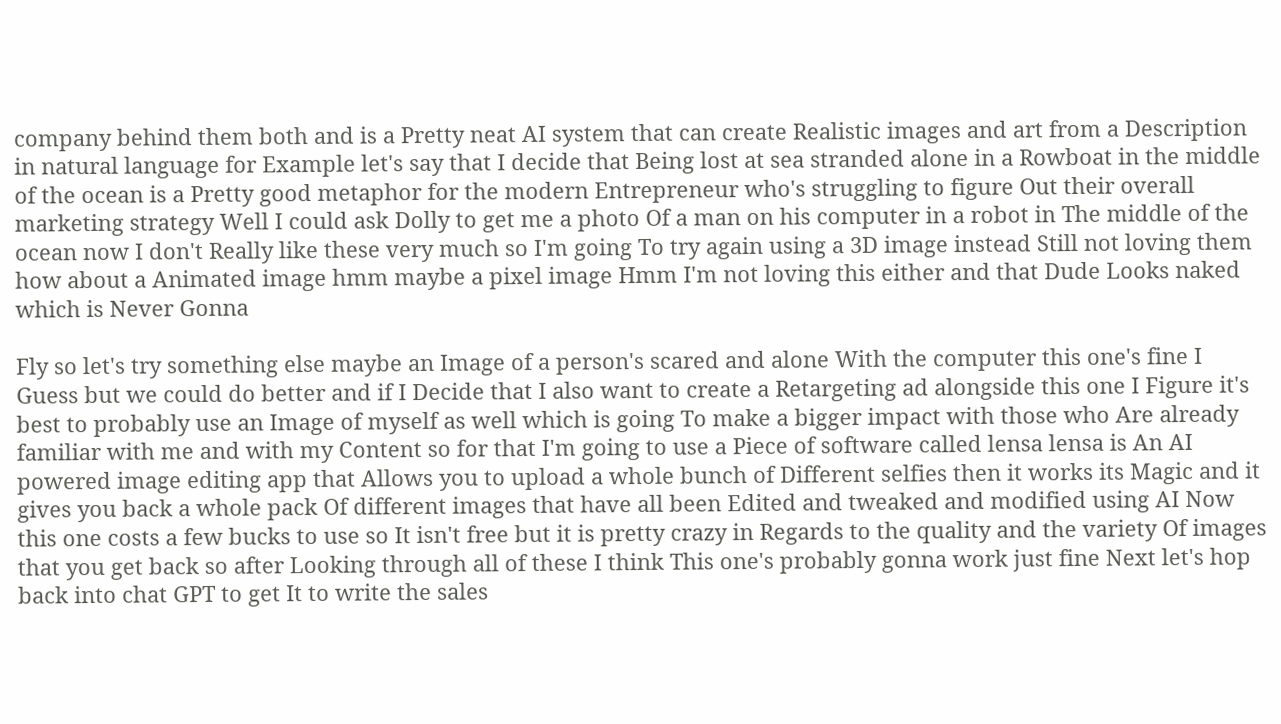company behind them both and is a Pretty neat AI system that can create Realistic images and art from a Description in natural language for Example let's say that I decide that Being lost at sea stranded alone in a Rowboat in the middle of the ocean is a Pretty good metaphor for the modern Entrepreneur who's struggling to figure Out their overall marketing strategy Well I could ask Dolly to get me a photo Of a man on his computer in a robot in The middle of the ocean now I don't Really like these very much so I'm going To try again using a 3D image instead Still not loving them how about a Animated image hmm maybe a pixel image Hmm I'm not loving this either and that Dude Looks naked which is Never Gonna

Fly so let's try something else maybe an Image of a person's scared and alone With the computer this one's fine I Guess but we could do better and if I Decide that I also want to create a Retargeting ad alongside this one I Figure it's best to probably use an Image of myself as well which is going To make a bigger impact with those who Are already familiar with me and with my Content so for that I'm going to use a Piece of software called lensa lensa is An AI powered image editing app that Allows you to upload a whole bunch of Different selfies then it works its Magic and it gives you back a whole pack Of different images that have all been Edited and tweaked and modified using AI Now this one costs a few bucks to use so It isn't free but it is pretty crazy in Regards to the quality and the variety Of images that you get back so after Looking through all of these I think This one's probably gonna work just fine Next let's hop back into chat GPT to get It to write the sales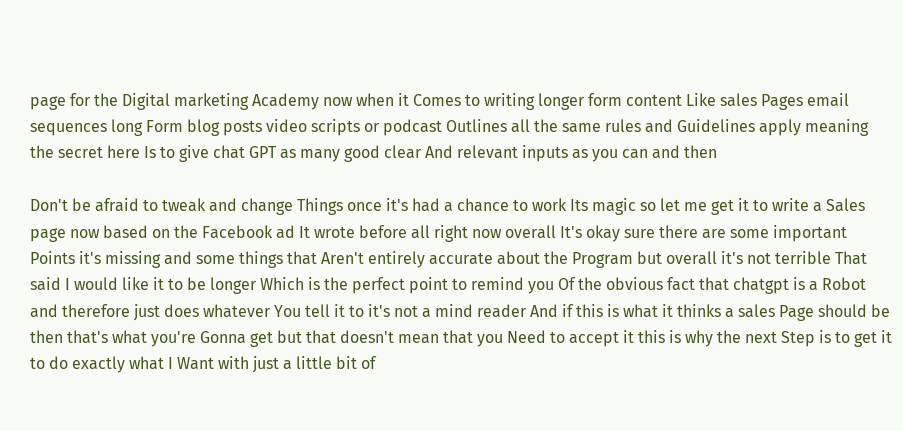page for the Digital marketing Academy now when it Comes to writing longer form content Like sales Pages email sequences long Form blog posts video scripts or podcast Outlines all the same rules and Guidelines apply meaning the secret here Is to give chat GPT as many good clear And relevant inputs as you can and then

Don't be afraid to tweak and change Things once it's had a chance to work Its magic so let me get it to write a Sales page now based on the Facebook ad It wrote before all right now overall It's okay sure there are some important Points it's missing and some things that Aren't entirely accurate about the Program but overall it's not terrible That said I would like it to be longer Which is the perfect point to remind you Of the obvious fact that chatgpt is a Robot and therefore just does whatever You tell it to it's not a mind reader And if this is what it thinks a sales Page should be then that's what you're Gonna get but that doesn't mean that you Need to accept it this is why the next Step is to get it to do exactly what I Want with just a little bit of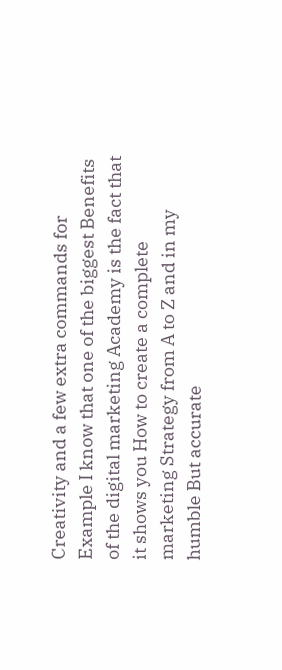Creativity and a few extra commands for Example I know that one of the biggest Benefits of the digital marketing Academy is the fact that it shows you How to create a complete marketing Strategy from A to Z and in my humble But accurate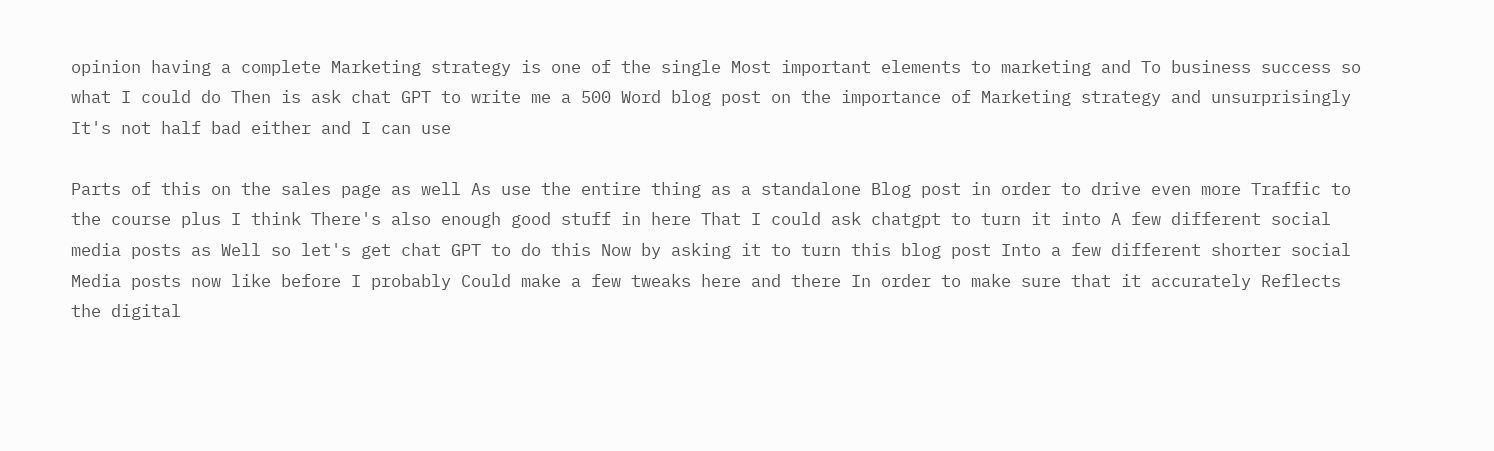opinion having a complete Marketing strategy is one of the single Most important elements to marketing and To business success so what I could do Then is ask chat GPT to write me a 500 Word blog post on the importance of Marketing strategy and unsurprisingly It's not half bad either and I can use

Parts of this on the sales page as well As use the entire thing as a standalone Blog post in order to drive even more Traffic to the course plus I think There's also enough good stuff in here That I could ask chatgpt to turn it into A few different social media posts as Well so let's get chat GPT to do this Now by asking it to turn this blog post Into a few different shorter social Media posts now like before I probably Could make a few tweaks here and there In order to make sure that it accurately Reflects the digital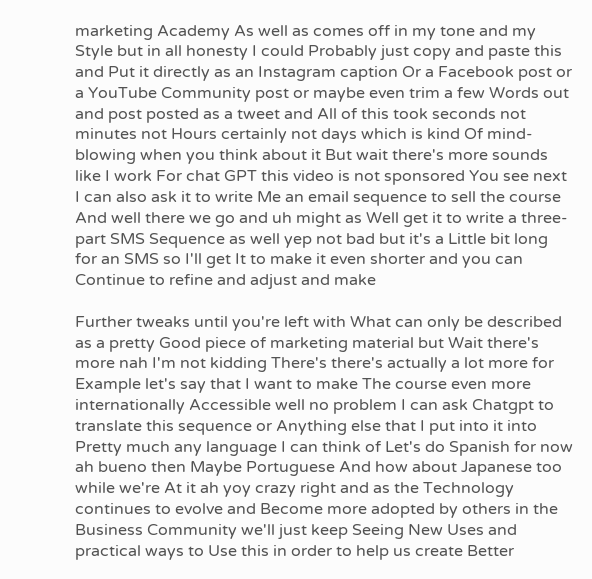marketing Academy As well as comes off in my tone and my Style but in all honesty I could Probably just copy and paste this and Put it directly as an Instagram caption Or a Facebook post or a YouTube Community post or maybe even trim a few Words out and post posted as a tweet and All of this took seconds not minutes not Hours certainly not days which is kind Of mind-blowing when you think about it But wait there's more sounds like I work For chat GPT this video is not sponsored You see next I can also ask it to write Me an email sequence to sell the course And well there we go and uh might as Well get it to write a three-part SMS Sequence as well yep not bad but it's a Little bit long for an SMS so I'll get It to make it even shorter and you can Continue to refine and adjust and make

Further tweaks until you're left with What can only be described as a pretty Good piece of marketing material but Wait there's more nah I'm not kidding There's there's actually a lot more for Example let's say that I want to make The course even more internationally Accessible well no problem I can ask Chatgpt to translate this sequence or Anything else that I put into it into Pretty much any language I can think of Let's do Spanish for now ah bueno then Maybe Portuguese And how about Japanese too while we're At it ah yoy crazy right and as the Technology continues to evolve and Become more adopted by others in the Business Community we'll just keep Seeing New Uses and practical ways to Use this in order to help us create Better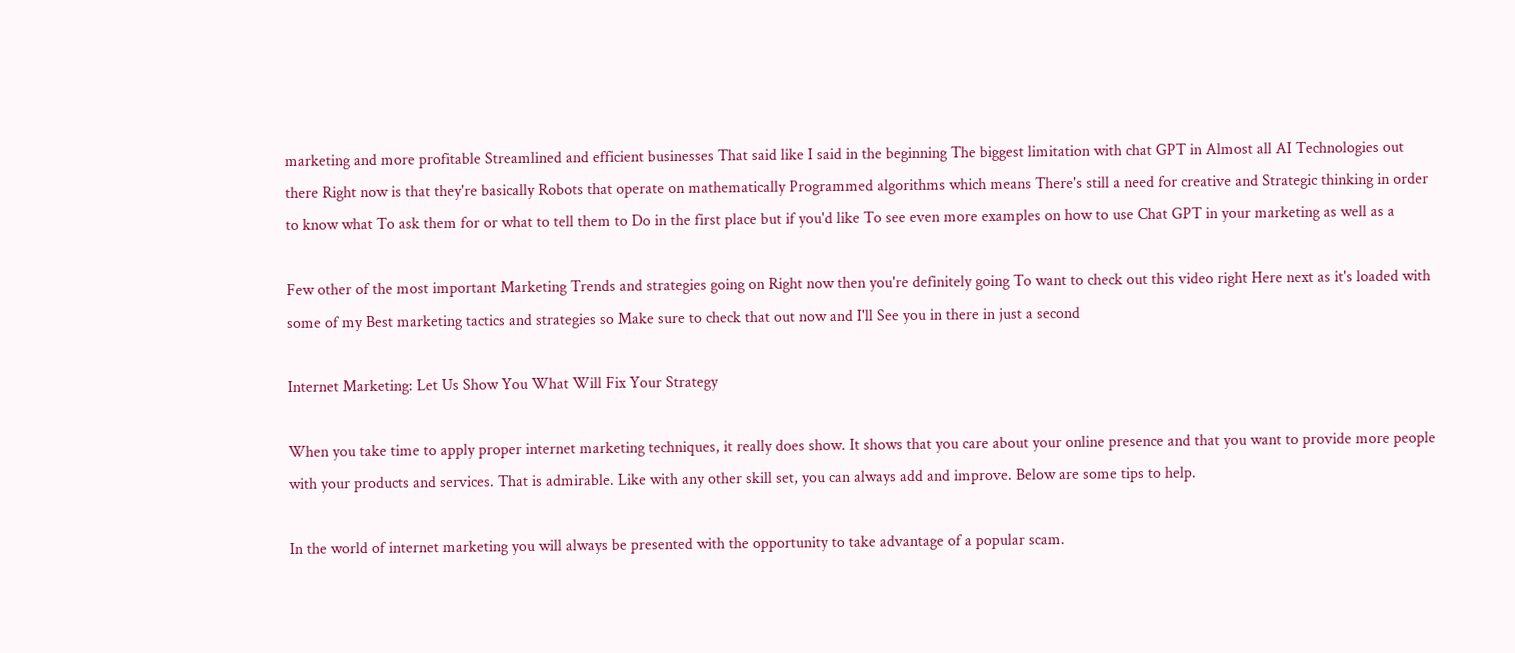marketing and more profitable Streamlined and efficient businesses That said like I said in the beginning The biggest limitation with chat GPT in Almost all AI Technologies out there Right now is that they're basically Robots that operate on mathematically Programmed algorithms which means There's still a need for creative and Strategic thinking in order to know what To ask them for or what to tell them to Do in the first place but if you'd like To see even more examples on how to use Chat GPT in your marketing as well as a

Few other of the most important Marketing Trends and strategies going on Right now then you're definitely going To want to check out this video right Here next as it's loaded with some of my Best marketing tactics and strategies so Make sure to check that out now and I'll See you in there in just a second

Internet Marketing: Let Us Show You What Will Fix Your Strategy

When you take time to apply proper internet marketing techniques, it really does show. It shows that you care about your online presence and that you want to provide more people with your products and services. That is admirable. Like with any other skill set, you can always add and improve. Below are some tips to help.

In the world of internet marketing you will always be presented with the opportunity to take advantage of a popular scam.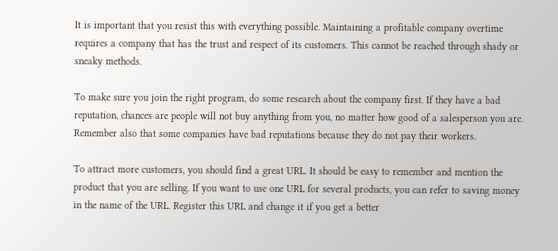It is important that you resist this with everything possible. Maintaining a profitable company overtime requires a company that has the trust and respect of its customers. This cannot be reached through shady or sneaky methods.

To make sure you join the right program, do some research about the company first. If they have a bad reputation, chances are people will not buy anything from you, no matter how good of a salesperson you are. Remember also that some companies have bad reputations because they do not pay their workers.

To attract more customers, you should find a great URL. It should be easy to remember and mention the product that you are selling. If you want to use one URL for several products, you can refer to saving money in the name of the URL. Register this URL and change it if you get a better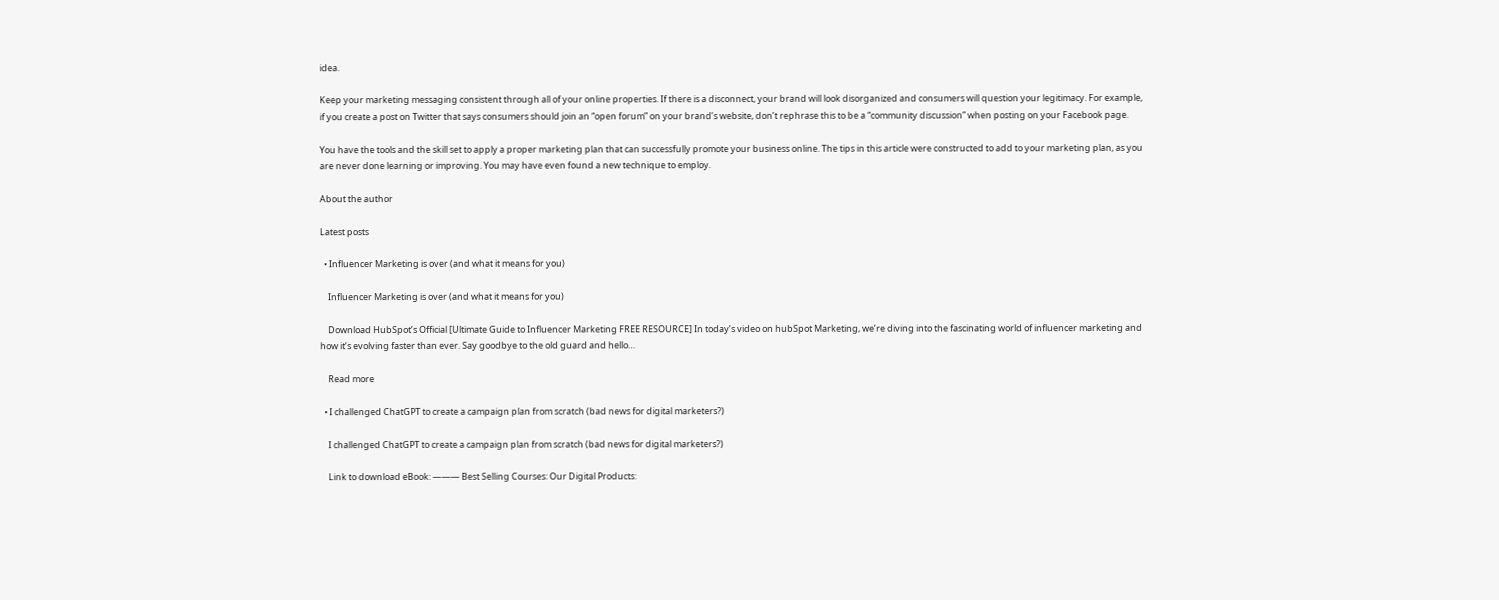idea.

Keep your marketing messaging consistent through all of your online properties. If there is a disconnect, your brand will look disorganized and consumers will question your legitimacy. For example, if you create a post on Twitter that says consumers should join an “open forum” on your brand’s website, don’t rephrase this to be a “community discussion” when posting on your Facebook page.

You have the tools and the skill set to apply a proper marketing plan that can successfully promote your business online. The tips in this article were constructed to add to your marketing plan, as you are never done learning or improving. You may have even found a new technique to employ.

About the author

Latest posts

  • Influencer Marketing is over (and what it means for you)

    Influencer Marketing is over (and what it means for you)

    Download HubSpot’s Official [Ultimate Guide to Influencer Marketing FREE RESOURCE] In today’s video on hubSpot Marketing, we’re diving into the fascinating world of influencer marketing and how it’s evolving faster than ever. Say goodbye to the old guard and hello…

    Read more

  • I challenged ChatGPT to create a campaign plan from scratch (bad news for digital marketers?)

    I challenged ChatGPT to create a campaign plan from scratch (bad news for digital marketers?)

    Link to download eBook: ——— Best Selling Courses: Our Digital Products: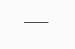———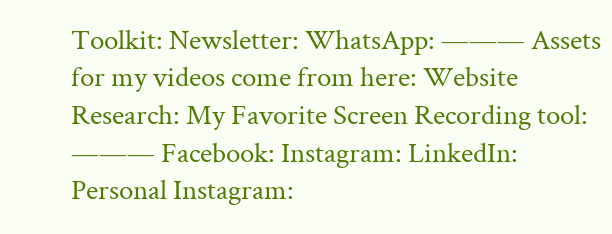Toolkit: Newsletter: WhatsApp: ——— Assets for my videos come from here: Website Research: My Favorite Screen Recording tool: ——— Facebook: Instagram: LinkedIn: Personal Instagram: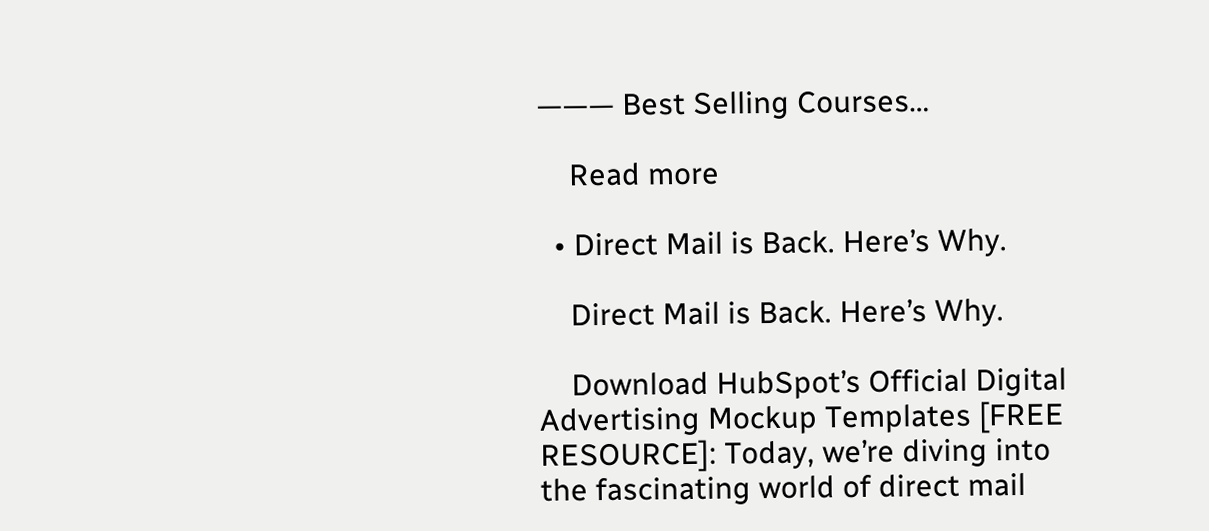——— Best Selling Courses…

    Read more

  • Direct Mail is Back. Here’s Why.

    Direct Mail is Back. Here’s Why.

    Download HubSpot’s Official Digital Advertising Mockup Templates [FREE RESOURCE]: Today, we’re diving into the fascinating world of direct mail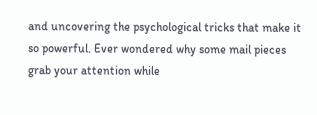and uncovering the psychological tricks that make it so powerful. Ever wondered why some mail pieces grab your attention while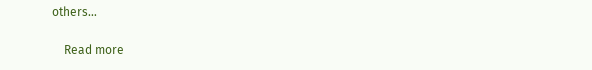others…

    Read more